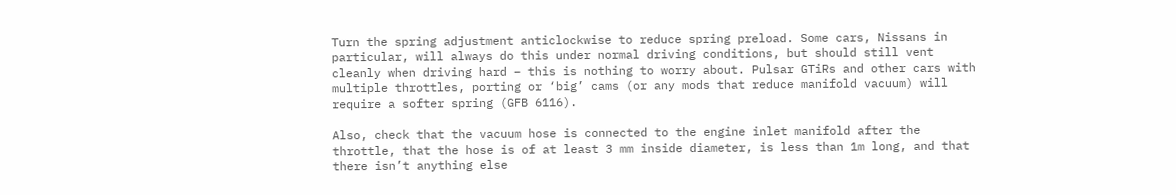Turn the spring adjustment anticlockwise to reduce spring preload. Some cars, Nissans in particular, will always do this under normal driving conditions, but should still vent cleanly when driving hard – this is nothing to worry about. Pulsar GTiRs and other cars with multiple throttles, porting or ‘big’ cams (or any mods that reduce manifold vacuum) will require a softer spring (GFB 6116).

Also, check that the vacuum hose is connected to the engine inlet manifold after the throttle, that the hose is of at least 3 mm inside diameter, is less than 1m long, and that there isn’t anything else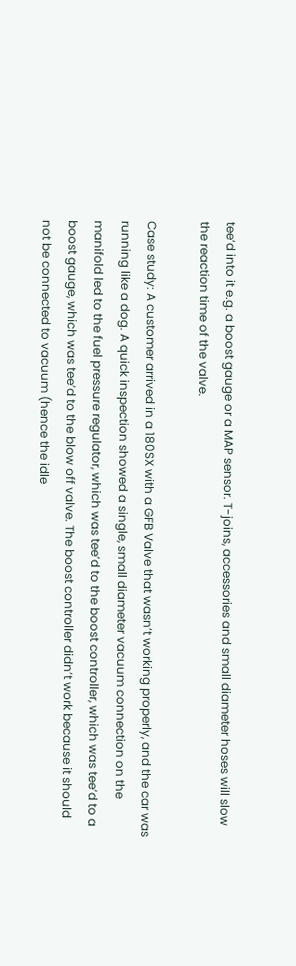tee’d into it e.g. a boost gauge or a MAP sensor. T-joins, accessories and small diameter hoses will slow the reaction time of the valve.

Case study: A customer arrived in a 180SX with a GFB Valve that wasn’t working properly, and the car was running like a dog. A quick inspection showed a single, small diameter vacuum connection on the manifold led to the fuel pressure regulator, which was tee’d to the boost controller, which was tee’d to a boost gauge, which was tee’d to the blow off valve. The boost controller didn’t work because it should not be connected to vacuum (hence the idle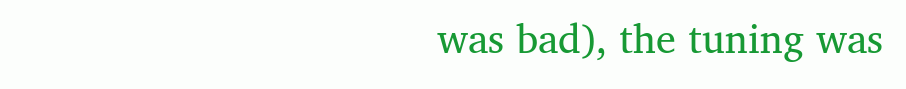was bad), the tuning was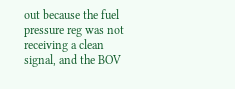out because the fuel pressure reg was not receiving a clean signal, and the BOV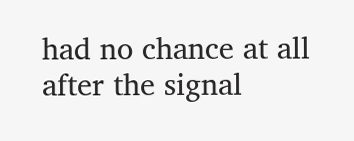had no chance at all after the signal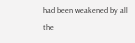had been weakened by all the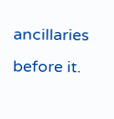ancillaries before it.